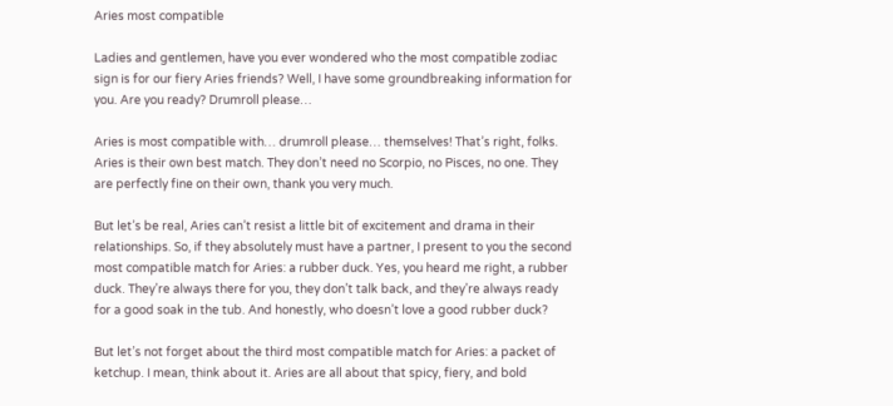Aries most compatible

Ladies and gentlemen, have you ever wondered who the most compatible zodiac sign is for our fiery Aries friends? Well, I have some groundbreaking information for you. Are you ready? Drumroll please…

Aries is most compatible with… drumroll please… themselves! That’s right, folks. Aries is their own best match. They don’t need no Scorpio, no Pisces, no one. They are perfectly fine on their own, thank you very much.

But let’s be real, Aries can’t resist a little bit of excitement and drama in their relationships. So, if they absolutely must have a partner, I present to you the second most compatible match for Aries: a rubber duck. Yes, you heard me right, a rubber duck. They’re always there for you, they don’t talk back, and they’re always ready for a good soak in the tub. And honestly, who doesn’t love a good rubber duck?

But let’s not forget about the third most compatible match for Aries: a packet of ketchup. I mean, think about it. Aries are all about that spicy, fiery, and bold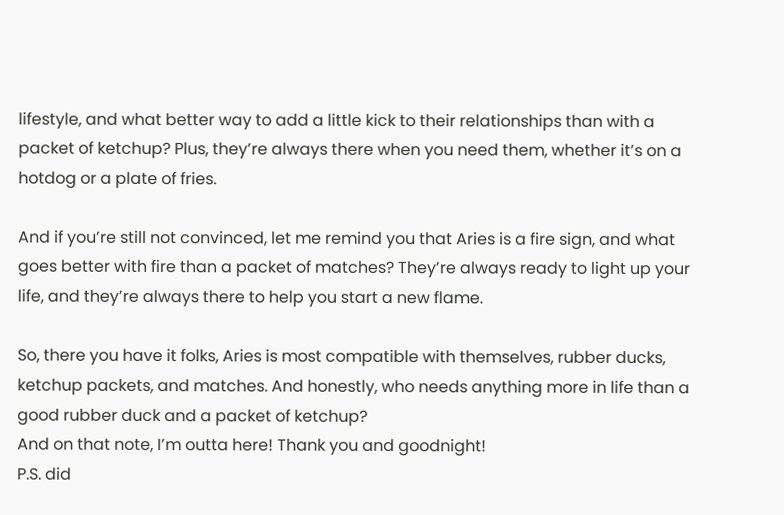lifestyle, and what better way to add a little kick to their relationships than with a packet of ketchup? Plus, they’re always there when you need them, whether it’s on a hotdog or a plate of fries.

And if you’re still not convinced, let me remind you that Aries is a fire sign, and what goes better with fire than a packet of matches? They’re always ready to light up your life, and they’re always there to help you start a new flame.

So, there you have it folks, Aries is most compatible with themselves, rubber ducks, ketchup packets, and matches. And honestly, who needs anything more in life than a good rubber duck and a packet of ketchup?
And on that note, I’m outta here! Thank you and goodnight!
P.S. did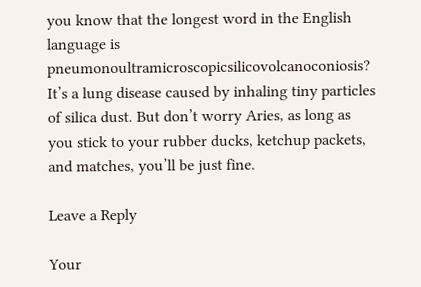you know that the longest word in the English language is pneumonoultramicroscopicsilicovolcanoconiosis? It’s a lung disease caused by inhaling tiny particles of silica dust. But don’t worry Aries, as long as you stick to your rubber ducks, ketchup packets, and matches, you’ll be just fine.

Leave a Reply

Your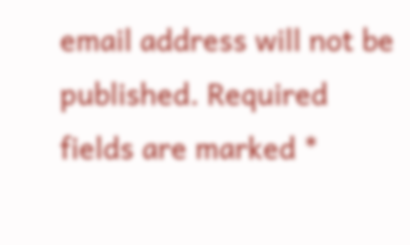email address will not be published. Required fields are marked *